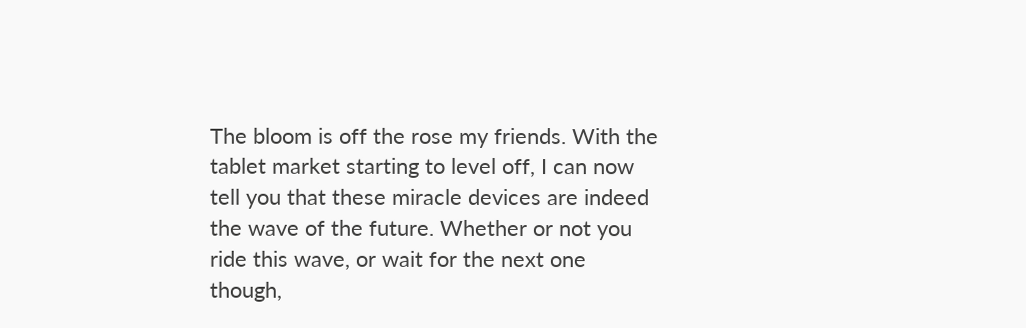The bloom is off the rose my friends. With the tablet market starting to level off, I can now tell you that these miracle devices are indeed the wave of the future. Whether or not you ride this wave, or wait for the next one though,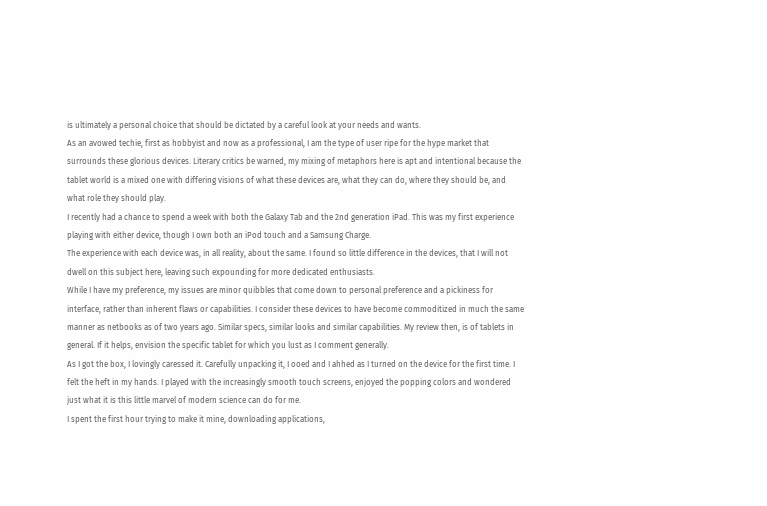is ultimately a personal choice that should be dictated by a careful look at your needs and wants.
As an avowed techie, first as hobbyist and now as a professional, I am the type of user ripe for the hype market that surrounds these glorious devices. Literary critics be warned, my mixing of metaphors here is apt and intentional because the tablet world is a mixed one with differing visions of what these devices are, what they can do, where they should be, and what role they should play.
I recently had a chance to spend a week with both the Galaxy Tab and the 2nd generation iPad. This was my first experience playing with either device, though I own both an iPod touch and a Samsung Charge.
The experience with each device was, in all reality, about the same. I found so little difference in the devices, that I will not dwell on this subject here, leaving such expounding for more dedicated enthusiasts.
While I have my preference, my issues are minor quibbles that come down to personal preference and a pickiness for interface, rather than inherent flaws or capabilities. I consider these devices to have become commoditized in much the same manner as netbooks as of two years ago. Similar specs, similar looks and similar capabilities. My review then, is of tablets in general. If it helps, envision the specific tablet for which you lust as I comment generally.
As I got the box, I lovingly caressed it. Carefully unpacking it, I ooed and I ahhed as I turned on the device for the first time. I felt the heft in my hands. I played with the increasingly smooth touch screens, enjoyed the popping colors and wondered just what it is this little marvel of modern science can do for me.
I spent the first hour trying to make it mine, downloading applications,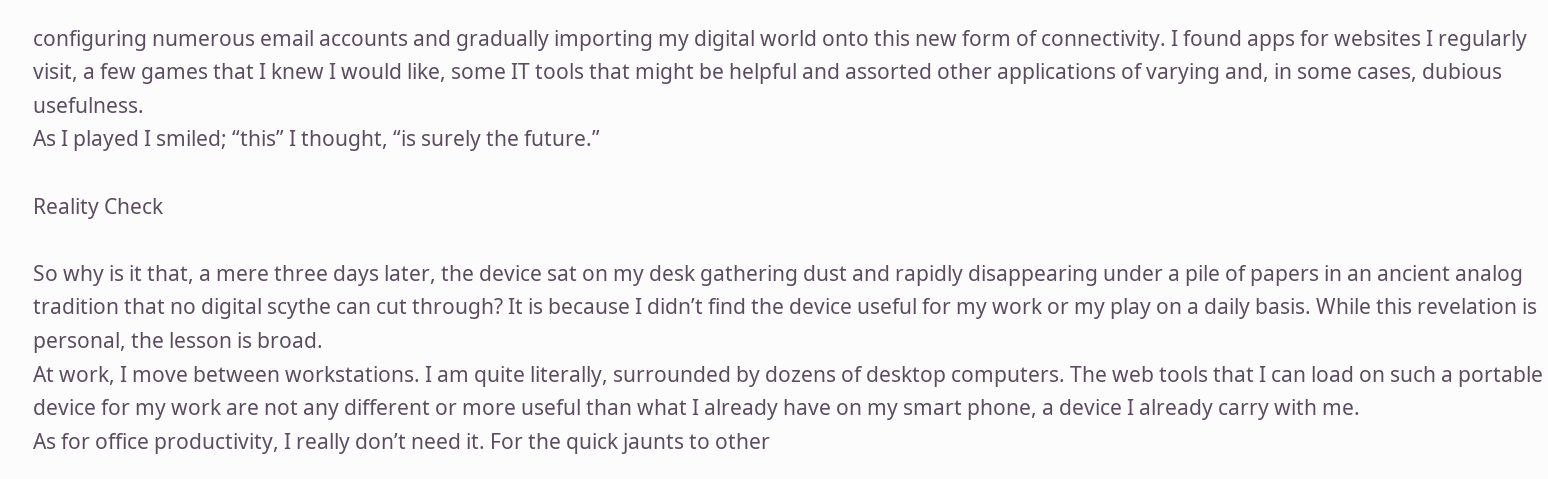configuring numerous email accounts and gradually importing my digital world onto this new form of connectivity. I found apps for websites I regularly visit, a few games that I knew I would like, some IT tools that might be helpful and assorted other applications of varying and, in some cases, dubious usefulness.
As I played I smiled; “this” I thought, “is surely the future.”

Reality Check

So why is it that, a mere three days later, the device sat on my desk gathering dust and rapidly disappearing under a pile of papers in an ancient analog tradition that no digital scythe can cut through? It is because I didn’t find the device useful for my work or my play on a daily basis. While this revelation is personal, the lesson is broad.
At work, I move between workstations. I am quite literally, surrounded by dozens of desktop computers. The web tools that I can load on such a portable device for my work are not any different or more useful than what I already have on my smart phone, a device I already carry with me.
As for office productivity, I really don’t need it. For the quick jaunts to other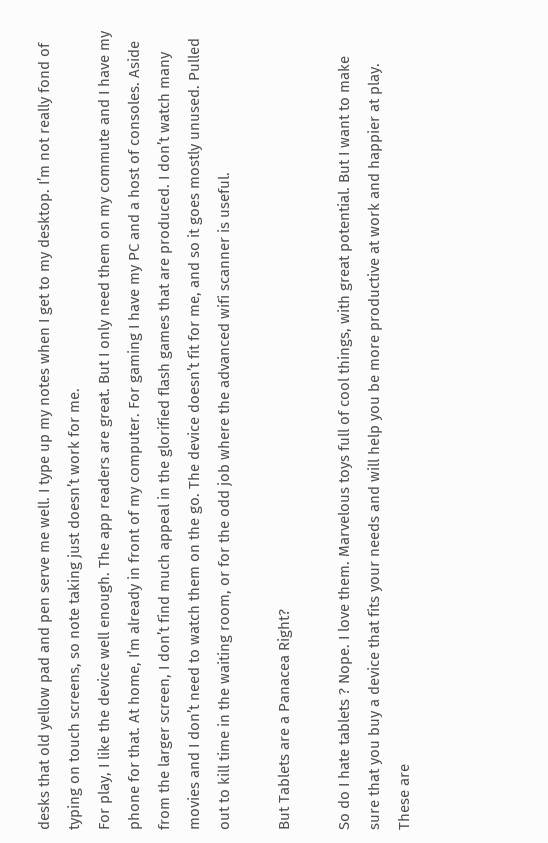desks that old yellow pad and pen serve me well. I type up my notes when I get to my desktop. I’m not really fond of typing on touch screens, so note taking just doesn’t work for me.
For play, I like the device well enough. The app readers are great. But I only need them on my commute and I have my phone for that. At home, I’m already in front of my computer. For gaming I have my PC and a host of consoles. Aside from the larger screen, I don’t find much appeal in the glorified flash games that are produced. I don’t watch many movies and I don’t need to watch them on the go. The device doesn’t fit for me, and so it goes mostly unused. Pulled out to kill time in the waiting room, or for the odd job where the advanced wifi scanner is useful.

But Tablets are a Panacea Right?

So do I hate tablets ? Nope. I love them. Marvelous toys full of cool things, with great potential. But I want to make sure that you buy a device that fits your needs and will help you be more productive at work and happier at play. These are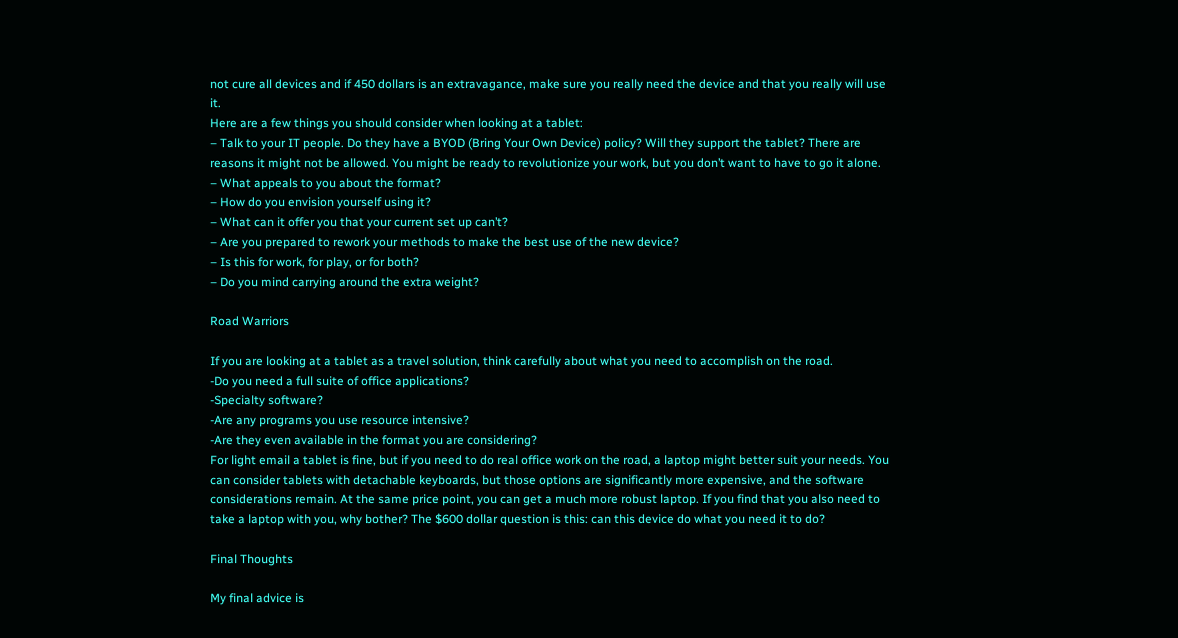not cure all devices and if 450 dollars is an extravagance, make sure you really need the device and that you really will use it.
Here are a few things you should consider when looking at a tablet:
– Talk to your IT people. Do they have a BYOD (Bring Your Own Device) policy? Will they support the tablet? There are reasons it might not be allowed. You might be ready to revolutionize your work, but you don’t want to have to go it alone.
– What appeals to you about the format?
– How do you envision yourself using it?
– What can it offer you that your current set up can’t?
– Are you prepared to rework your methods to make the best use of the new device?
– Is this for work, for play, or for both?
– Do you mind carrying around the extra weight?

Road Warriors

If you are looking at a tablet as a travel solution, think carefully about what you need to accomplish on the road.
-Do you need a full suite of office applications?
-Specialty software?
-Are any programs you use resource intensive?
-Are they even available in the format you are considering?
For light email a tablet is fine, but if you need to do real office work on the road, a laptop might better suit your needs. You can consider tablets with detachable keyboards, but those options are significantly more expensive, and the software considerations remain. At the same price point, you can get a much more robust laptop. If you find that you also need to take a laptop with you, why bother? The $600 dollar question is this: can this device do what you need it to do?

Final Thoughts

My final advice is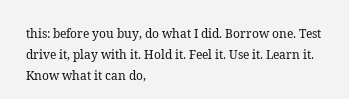this: before you buy, do what I did. Borrow one. Test drive it, play with it. Hold it. Feel it. Use it. Learn it. Know what it can do,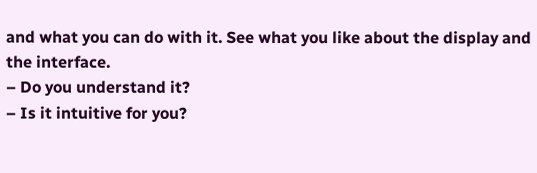and what you can do with it. See what you like about the display and the interface.
– Do you understand it?
– Is it intuitive for you?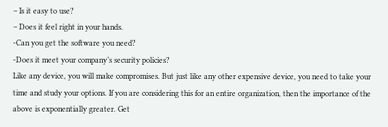– Is it easy to use?
– Does it feel right in your hands.
-Can you get the software you need?
-Does it meet your company’s security policies?
Like any device, you will make compromises. But just like any other expensive device, you need to take your time and study your options. If you are considering this for an entire organization, then the importance of the above is exponentially greater. Get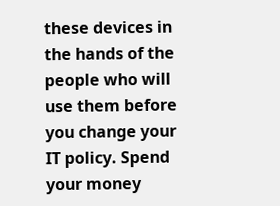these devices in the hands of the people who will use them before you change your IT policy. Spend your money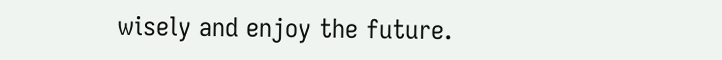wisely and enjoy the future.